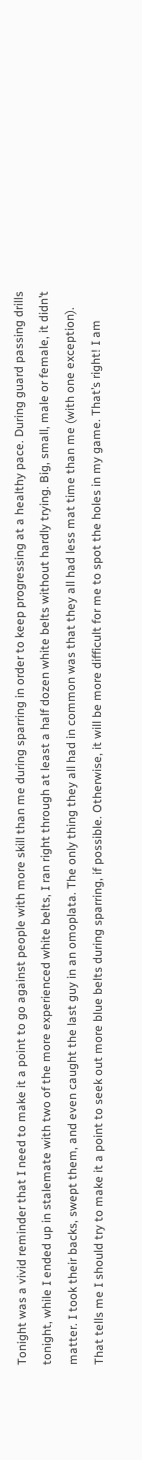Tonight was a vivid reminder that I need to make it a point to go against people with more skill than me during sparring in order to keep progressing at a healthy pace. During guard passing drills tonight, while I ended up in stalemate with two of the more experienced white belts, I ran right through at least a half dozen white belts without hardly trying. Big, small, male or female, it didn’t matter. I took their backs, swept them, and even caught the last guy in an omoplata. The only thing they all had in common was that they all had less mat time than me (with one exception). That tells me I should try to make it a point to seek out more blue belts during sparring, if possible. Otherwise, it will be more difficult for me to spot the holes in my game. That’s right! I am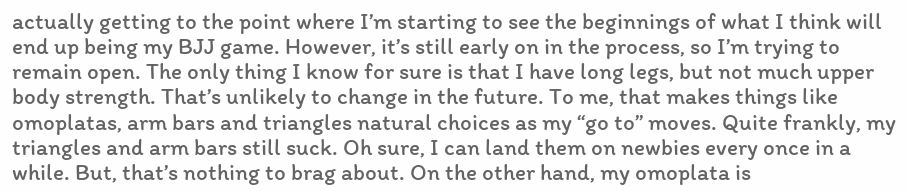actually getting to the point where I’m starting to see the beginnings of what I think will end up being my BJJ game. However, it’s still early on in the process, so I’m trying to remain open. The only thing I know for sure is that I have long legs, but not much upper body strength. That’s unlikely to change in the future. To me, that makes things like omoplatas, arm bars and triangles natural choices as my “go to” moves. Quite frankly, my triangles and arm bars still suck. Oh sure, I can land them on newbies every once in a while. But, that’s nothing to brag about. On the other hand, my omoplata is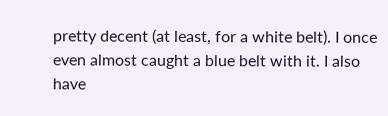pretty decent (at least, for a white belt). I once even almost caught a blue belt with it. I also have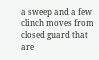a sweep and a few clinch moves from closed guard that are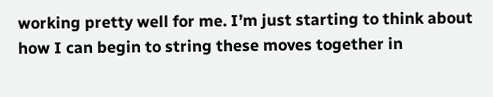working pretty well for me. I’m just starting to think about how I can begin to string these moves together in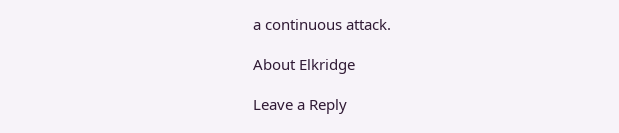a continuous attack.

About Elkridge

Leave a Reply